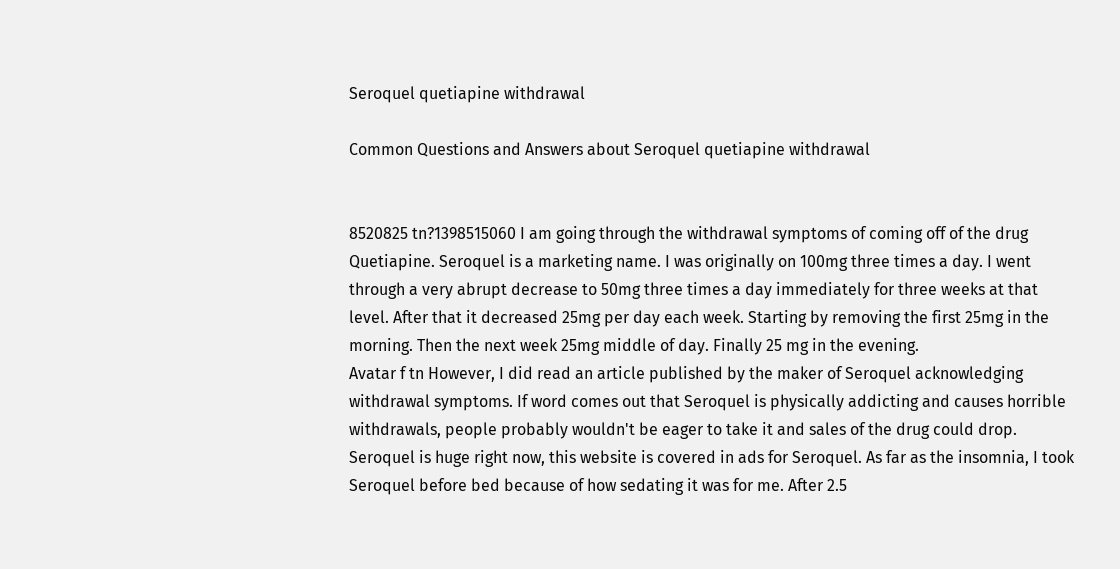Seroquel quetiapine withdrawal

Common Questions and Answers about Seroquel quetiapine withdrawal


8520825 tn?1398515060 I am going through the withdrawal symptoms of coming off of the drug Quetiapine. Seroquel is a marketing name. I was originally on 100mg three times a day. I went through a very abrupt decrease to 50mg three times a day immediately for three weeks at that level. After that it decreased 25mg per day each week. Starting by removing the first 25mg in the morning. Then the next week 25mg middle of day. Finally 25 mg in the evening.
Avatar f tn However, I did read an article published by the maker of Seroquel acknowledging withdrawal symptoms. If word comes out that Seroquel is physically addicting and causes horrible withdrawals, people probably wouldn't be eager to take it and sales of the drug could drop. Seroquel is huge right now, this website is covered in ads for Seroquel. As far as the insomnia, I took Seroquel before bed because of how sedating it was for me. After 2.5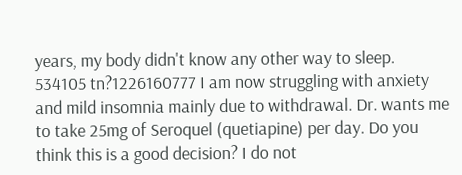years, my body didn't know any other way to sleep.
534105 tn?1226160777 I am now struggling with anxiety and mild insomnia mainly due to withdrawal. Dr. wants me to take 25mg of Seroquel (quetiapine) per day. Do you think this is a good decision? I do not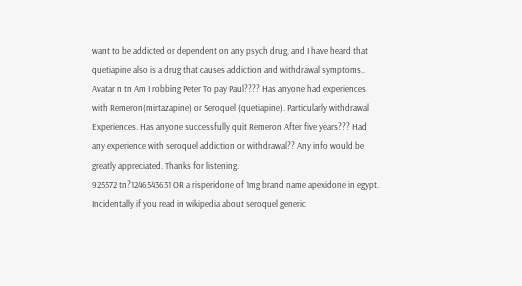want to be addicted or dependent on any psych drug, and I have heard that quetiapine also is a drug that causes addiction and withdrawal symptoms..
Avatar n tn Am I robbing Peter To pay Paul???? Has anyone had experiences with Remeron(mirtazapine) or Seroquel (quetiapine). Particularly withdrawal Experiences. Has anyone successfully quit Remeron After five years??? Had any experience with seroquel addiction or withdrawal?? Any info would be greatly appreciated. Thanks for listening.
925572 tn?1246543631 OR a risperidone of 1mg brand name apexidone in egypt. Incidentally if you read in wikipedia about seroquel generic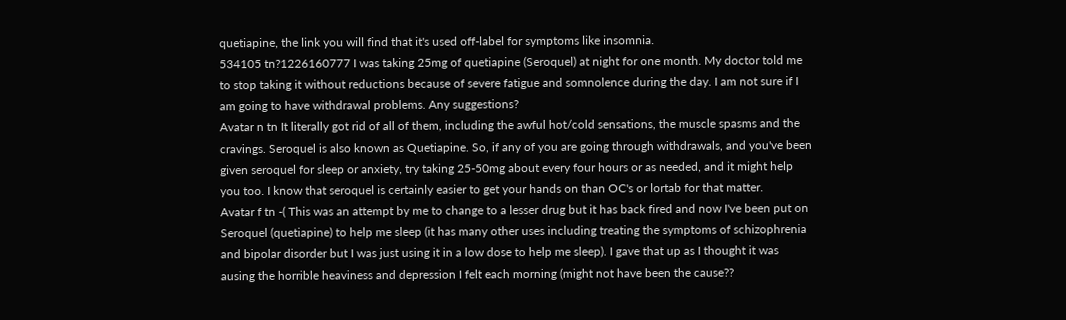quetiapine, the link you will find that it's used off-label for symptoms like insomnia.
534105 tn?1226160777 I was taking 25mg of quetiapine (Seroquel) at night for one month. My doctor told me to stop taking it without reductions because of severe fatigue and somnolence during the day. I am not sure if I am going to have withdrawal problems. Any suggestions?
Avatar n tn It literally got rid of all of them, including the awful hot/cold sensations, the muscle spasms and the cravings. Seroquel is also known as Quetiapine. So, if any of you are going through withdrawals, and you've been given seroquel for sleep or anxiety, try taking 25-50mg about every four hours or as needed, and it might help you too. I know that seroquel is certainly easier to get your hands on than OC's or lortab for that matter.
Avatar f tn -( This was an attempt by me to change to a lesser drug but it has back fired and now I've been put on Seroquel (quetiapine) to help me sleep (it has many other uses including treating the symptoms of schizophrenia and bipolar disorder but I was just using it in a low dose to help me sleep). I gave that up as I thought it was ausing the horrible heaviness and depression I felt each morning (might not have been the cause??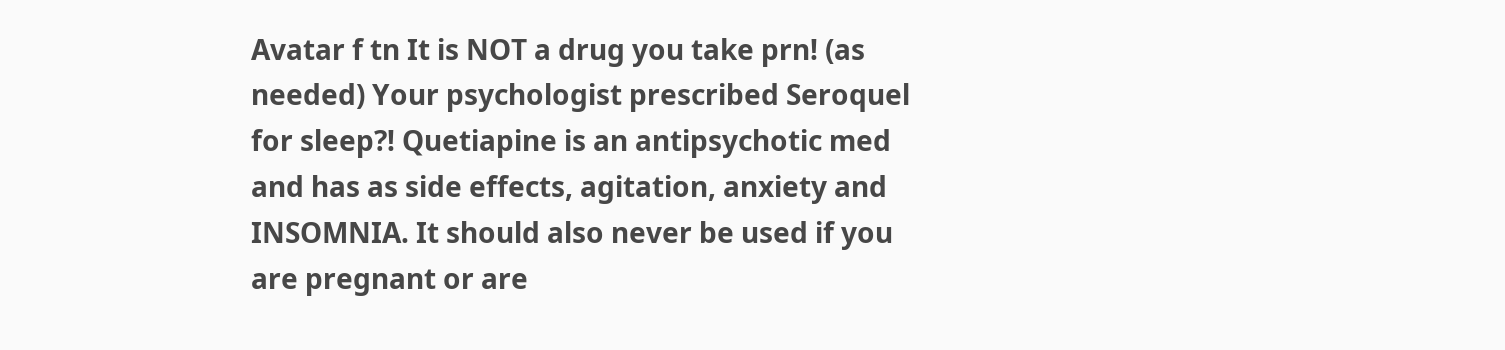Avatar f tn It is NOT a drug you take prn! (as needed) Your psychologist prescribed Seroquel for sleep?! Quetiapine is an antipsychotic med and has as side effects, agitation, anxiety and INSOMNIA. It should also never be used if you are pregnant or are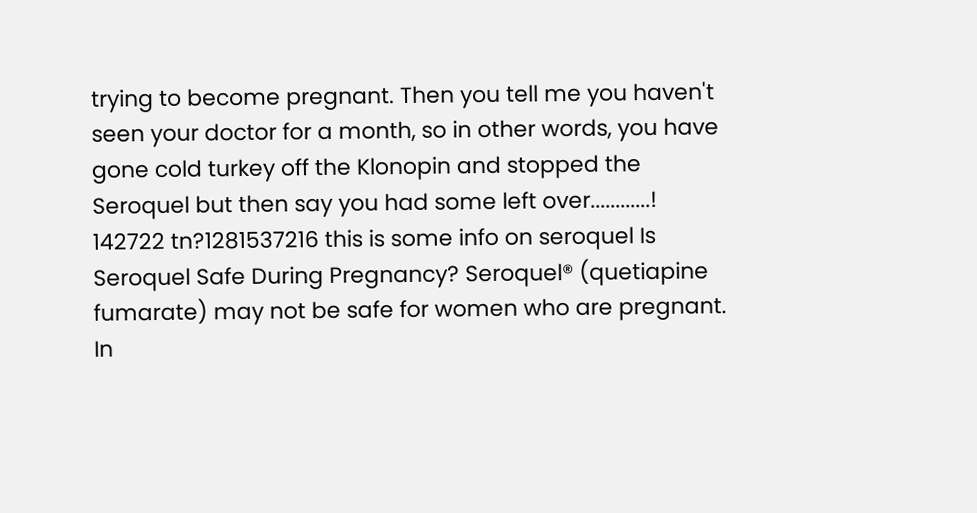trying to become pregnant. Then you tell me you haven't seen your doctor for a month, so in other words, you have gone cold turkey off the Klonopin and stopped the Seroquel but then say you had some left over............!
142722 tn?1281537216 this is some info on seroquel Is Seroquel Safe During Pregnancy? Seroquel® (quetiapine fumarate) may not be safe for women who are pregnant. In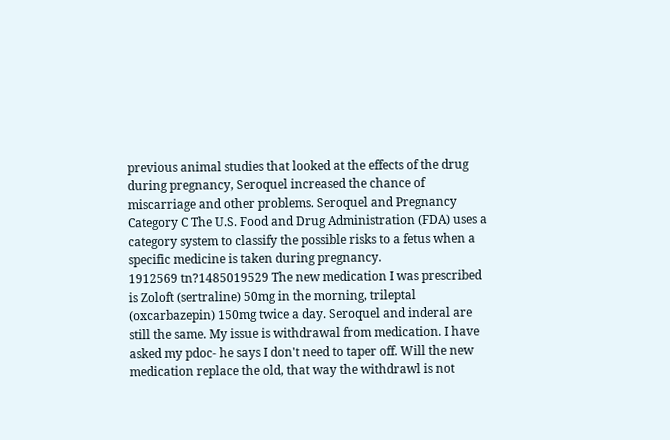previous animal studies that looked at the effects of the drug during pregnancy, Seroquel increased the chance of miscarriage and other problems. Seroquel and Pregnancy Category C The U.S. Food and Drug Administration (FDA) uses a category system to classify the possible risks to a fetus when a specific medicine is taken during pregnancy.
1912569 tn?1485019529 The new medication I was prescribed is Zoloft (sertraline) 50mg in the morning, trileptal (oxcarbazepin) 150mg twice a day. Seroquel and inderal are still the same. My issue is withdrawal from medication. I have asked my pdoc- he says I don't need to taper off. Will the new medication replace the old, that way the withdrawl is not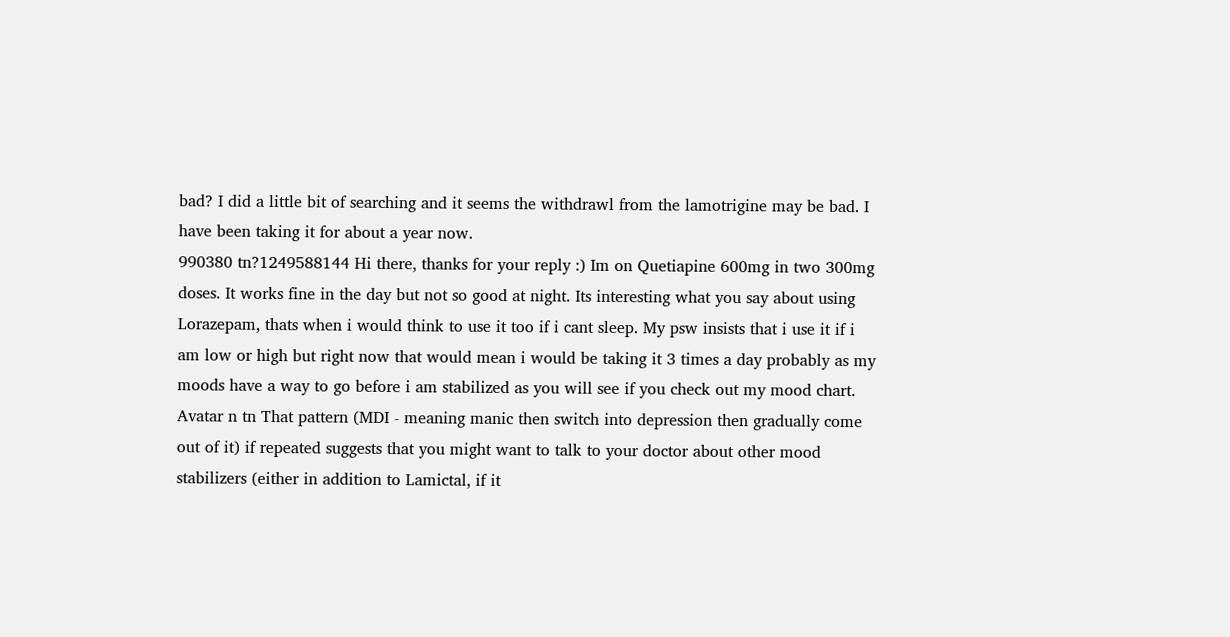bad? I did a little bit of searching and it seems the withdrawl from the lamotrigine may be bad. I have been taking it for about a year now.
990380 tn?1249588144 Hi there, thanks for your reply :) Im on Quetiapine 600mg in two 300mg doses. It works fine in the day but not so good at night. Its interesting what you say about using Lorazepam, thats when i would think to use it too if i cant sleep. My psw insists that i use it if i am low or high but right now that would mean i would be taking it 3 times a day probably as my moods have a way to go before i am stabilized as you will see if you check out my mood chart.
Avatar n tn That pattern (MDI - meaning manic then switch into depression then gradually come out of it) if repeated suggests that you might want to talk to your doctor about other mood stabilizers (either in addition to Lamictal, if it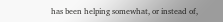has been helping somewhat, or instead of,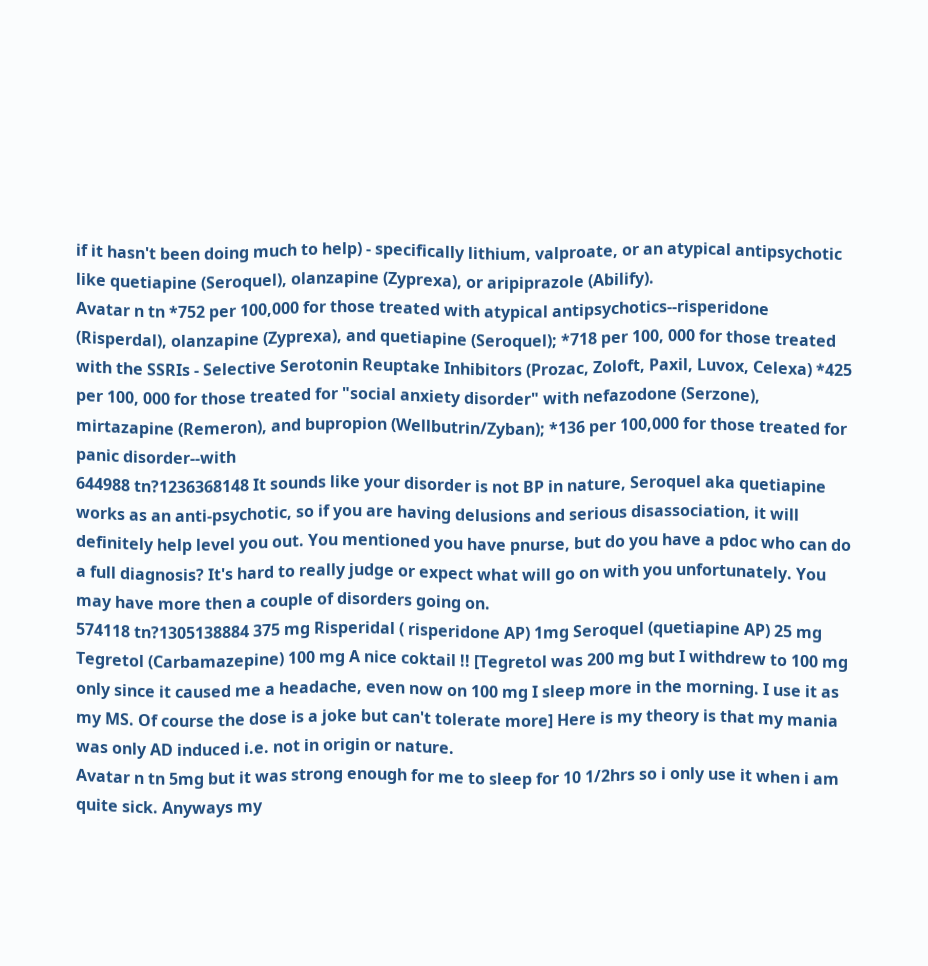if it hasn't been doing much to help) - specifically lithium, valproate, or an atypical antipsychotic like quetiapine (Seroquel), olanzapine (Zyprexa), or aripiprazole (Abilify).
Avatar n tn *752 per 100,000 for those treated with atypical antipsychotics--risperidone (Risperdal), olanzapine (Zyprexa), and quetiapine (Seroquel); *718 per 100, 000 for those treated with the SSRIs - Selective Serotonin Reuptake Inhibitors (Prozac, Zoloft, Paxil, Luvox, Celexa) *425 per 100, 000 for those treated for "social anxiety disorder" with nefazodone (Serzone), mirtazapine (Remeron), and bupropion (Wellbutrin/Zyban); *136 per 100,000 for those treated for panic disorder--with
644988 tn?1236368148 It sounds like your disorder is not BP in nature, Seroquel aka quetiapine works as an anti-psychotic, so if you are having delusions and serious disassociation, it will definitely help level you out. You mentioned you have pnurse, but do you have a pdoc who can do a full diagnosis? It's hard to really judge or expect what will go on with you unfortunately. You may have more then a couple of disorders going on.
574118 tn?1305138884 375 mg Risperidal ( risperidone AP) 1mg Seroquel (quetiapine AP) 25 mg Tegretol (Carbamazepine) 100 mg A nice coktail !! [Tegretol was 200 mg but I withdrew to 100 mg only since it caused me a headache, even now on 100 mg I sleep more in the morning. I use it as my MS. Of course the dose is a joke but can't tolerate more] Here is my theory is that my mania was only AD induced i.e. not in origin or nature.
Avatar n tn 5mg but it was strong enough for me to sleep for 10 1/2hrs so i only use it when i am quite sick. Anyways my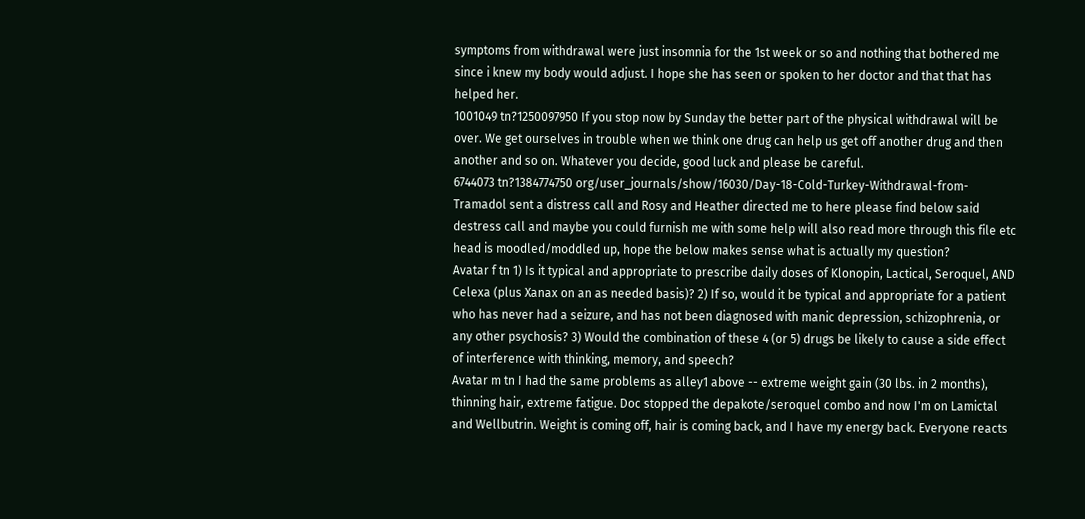symptoms from withdrawal were just insomnia for the 1st week or so and nothing that bothered me since i knew my body would adjust. I hope she has seen or spoken to her doctor and that that has helped her.
1001049 tn?1250097950 If you stop now by Sunday the better part of the physical withdrawal will be over. We get ourselves in trouble when we think one drug can help us get off another drug and then another and so on. Whatever you decide, good luck and please be careful.
6744073 tn?1384774750 org/user_journals/show/16030/Day-18-Cold-Turkey-Withdrawal-from-Tramadol sent a distress call and Rosy and Heather directed me to here please find below said destress call and maybe you could furnish me with some help will also read more through this file etc head is moodled/moddled up, hope the below makes sense what is actually my question?
Avatar f tn 1) Is it typical and appropriate to prescribe daily doses of Klonopin, Lactical, Seroquel, AND Celexa (plus Xanax on an as needed basis)? 2) If so, would it be typical and appropriate for a patient who has never had a seizure, and has not been diagnosed with manic depression, schizophrenia, or any other psychosis? 3) Would the combination of these 4 (or 5) drugs be likely to cause a side effect of interference with thinking, memory, and speech?
Avatar m tn I had the same problems as alley1 above -- extreme weight gain (30 lbs. in 2 months), thinning hair, extreme fatigue. Doc stopped the depakote/seroquel combo and now I'm on Lamictal and Wellbutrin. Weight is coming off, hair is coming back, and I have my energy back. Everyone reacts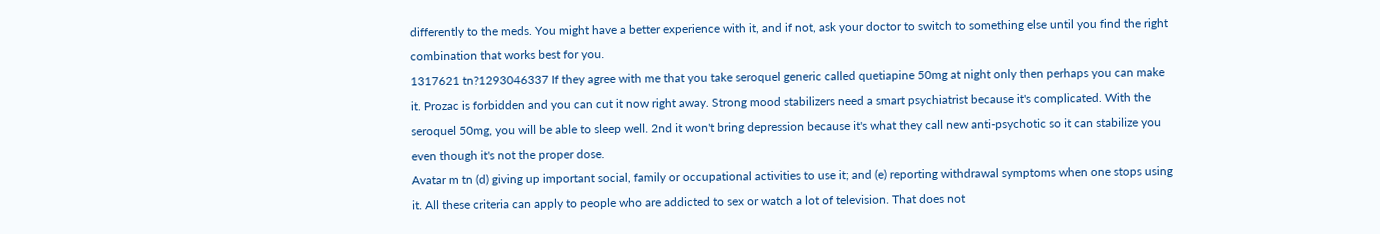differently to the meds. You might have a better experience with it, and if not, ask your doctor to switch to something else until you find the right combination that works best for you.
1317621 tn?1293046337 If they agree with me that you take seroquel generic called quetiapine 50mg at night only then perhaps you can make it. Prozac is forbidden and you can cut it now right away. Strong mood stabilizers need a smart psychiatrist because it's complicated. With the seroquel 50mg, you will be able to sleep well. 2nd it won't bring depression because it's what they call new anti-psychotic so it can stabilize you even though it's not the proper dose.
Avatar m tn (d) giving up important social, family or occupational activities to use it; and (e) reporting withdrawal symptoms when one stops using it. All these criteria can apply to people who are addicted to sex or watch a lot of television. That does not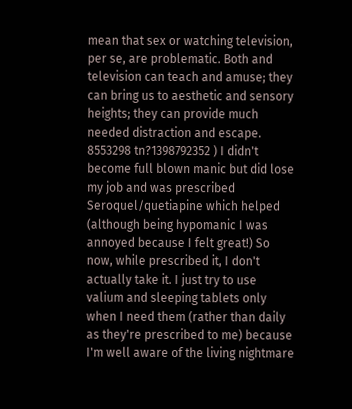mean that sex or watching television, per se, are problematic. Both and television can teach and amuse; they can bring us to aesthetic and sensory heights; they can provide much needed distraction and escape.
8553298 tn?1398792352 ) I didn't become full blown manic but did lose my job and was prescribed Seroquel/quetiapine which helped (although being hypomanic I was annoyed because I felt great!) So now, while prescribed it, I don't actually take it. I just try to use valium and sleeping tablets only when I need them (rather than daily as they're prescribed to me) because I'm well aware of the living nightmare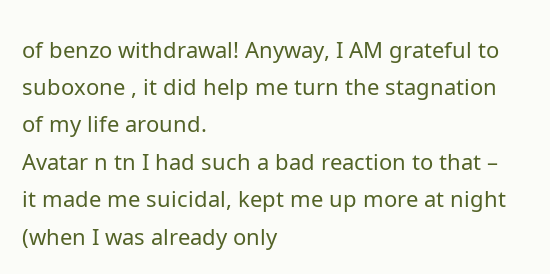of benzo withdrawal! Anyway, I AM grateful to suboxone , it did help me turn the stagnation of my life around.
Avatar n tn I had such a bad reaction to that – it made me suicidal, kept me up more at night (when I was already only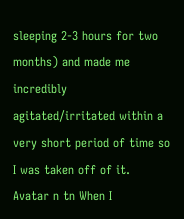sleeping 2-3 hours for two months) and made me incredibly agitated/irritated within a very short period of time so I was taken off of it.
Avatar n tn When I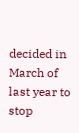decided in March of last year to stop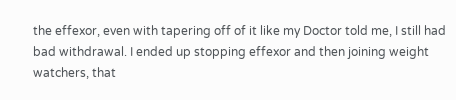the effexor, even with tapering off of it like my Doctor told me, I still had bad withdrawal. I ended up stopping effexor and then joining weight watchers, that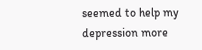seemed to help my depression more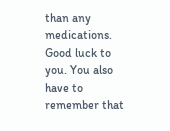than any medications. Good luck to you. You also have to remember that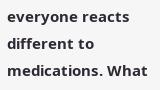everyone reacts different to medications. What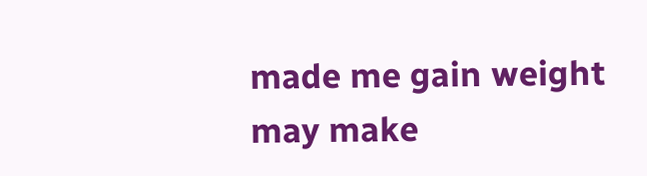made me gain weight may make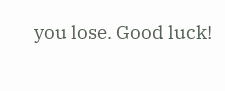you lose. Good luck!